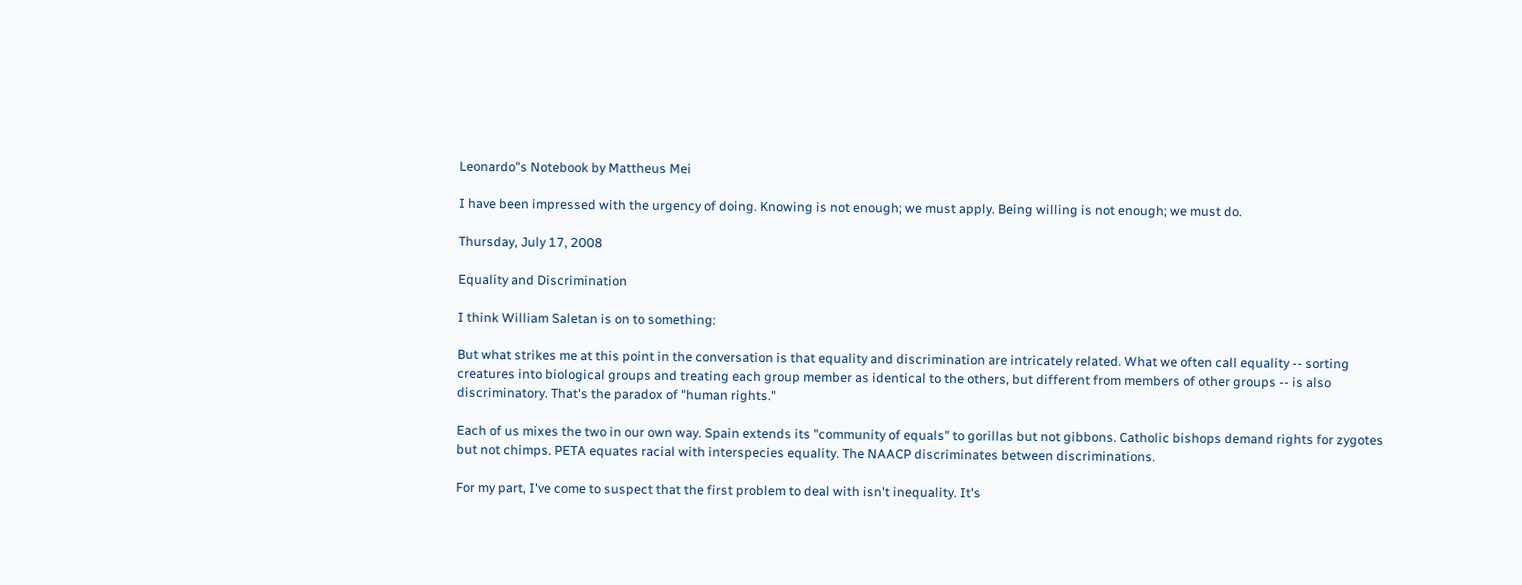Leonardo"s Notebook by Mattheus Mei

I have been impressed with the urgency of doing. Knowing is not enough; we must apply. Being willing is not enough; we must do.

Thursday, July 17, 2008

Equality and Discrimination

I think William Saletan is on to something:

But what strikes me at this point in the conversation is that equality and discrimination are intricately related. What we often call equality -- sorting creatures into biological groups and treating each group member as identical to the others, but different from members of other groups -- is also discriminatory. That's the paradox of "human rights."

Each of us mixes the two in our own way. Spain extends its "community of equals" to gorillas but not gibbons. Catholic bishops demand rights for zygotes but not chimps. PETA equates racial with interspecies equality. The NAACP discriminates between discriminations.

For my part, I've come to suspect that the first problem to deal with isn't inequality. It's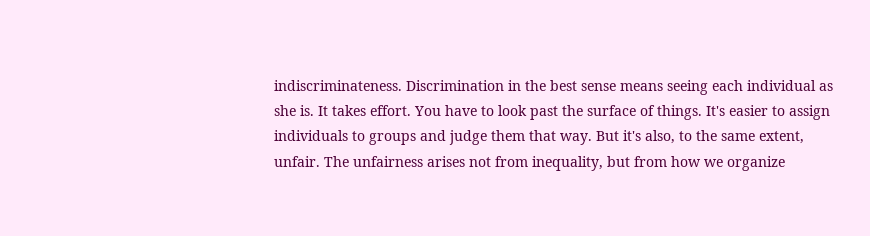indiscriminateness. Discrimination in the best sense means seeing each individual as she is. It takes effort. You have to look past the surface of things. It's easier to assign individuals to groups and judge them that way. But it's also, to the same extent, unfair. The unfairness arises not from inequality, but from how we organize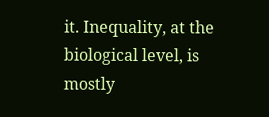it. Inequality, at the biological level, is mostly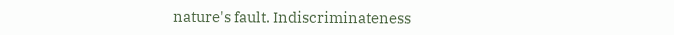nature's fault. Indiscriminateness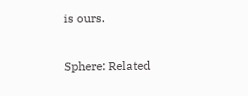is ours.

Sphere: Related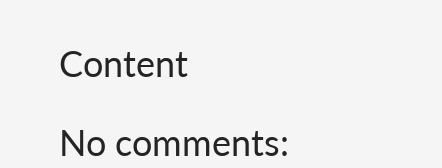Content

No comments: